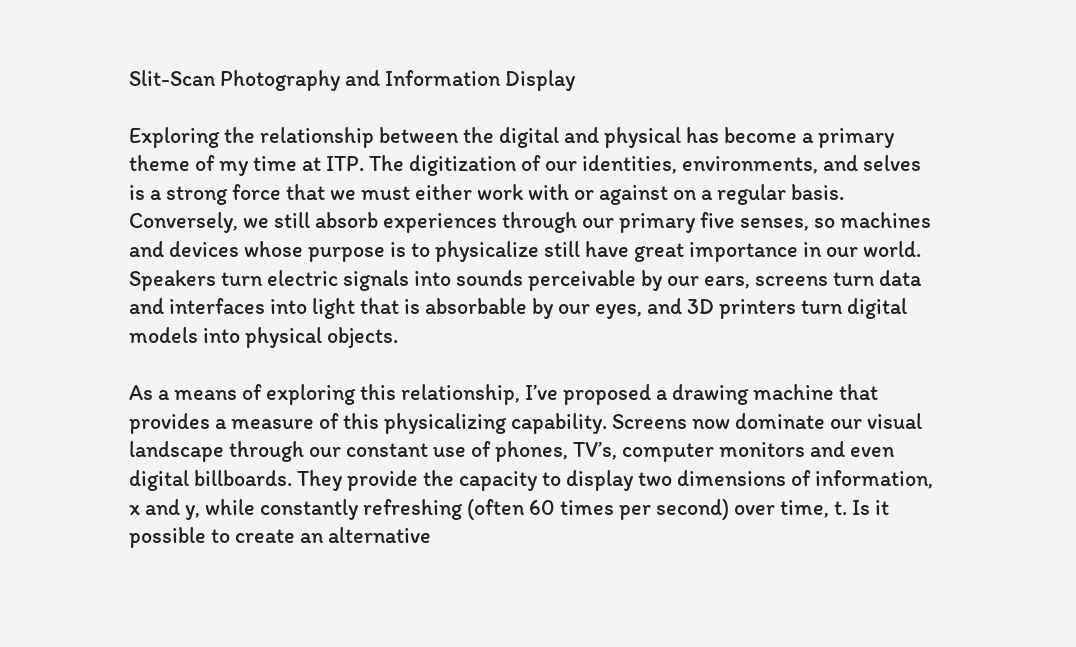Slit-Scan Photography and Information Display

Exploring the relationship between the digital and physical has become a primary theme of my time at ITP. The digitization of our identities, environments, and selves is a strong force that we must either work with or against on a regular basis. Conversely, we still absorb experiences through our primary five senses, so machines and devices whose purpose is to physicalize still have great importance in our world. Speakers turn electric signals into sounds perceivable by our ears, screens turn data and interfaces into light that is absorbable by our eyes, and 3D printers turn digital models into physical objects.

As a means of exploring this relationship, I’ve proposed a drawing machine that provides a measure of this physicalizing capability. Screens now dominate our visual landscape through our constant use of phones, TV’s, computer monitors and even digital billboards. They provide the capacity to display two dimensions of information, x and y, while constantly refreshing (often 60 times per second) over time, t. Is it possible to create an alternative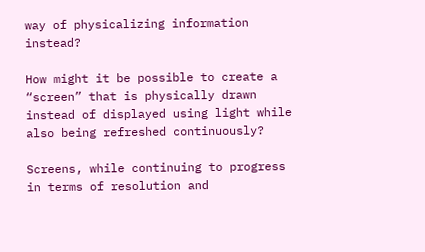way of physicalizing information instead?

How might it be possible to create a “screen” that is physically drawn instead of displayed using light while also being refreshed continuously?

Screens, while continuing to progress in terms of resolution and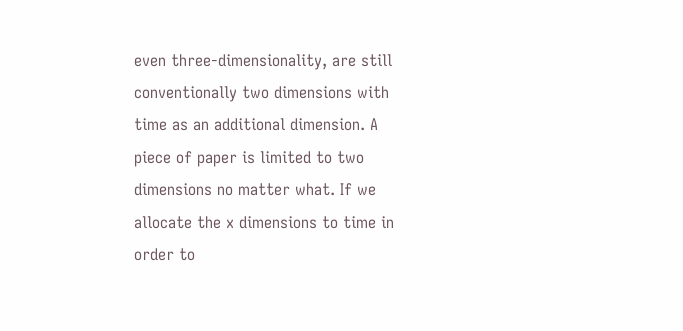even three-dimensionality, are still conventionally two dimensions with time as an additional dimension. A piece of paper is limited to two dimensions no matter what. If we allocate the x dimensions to time in order to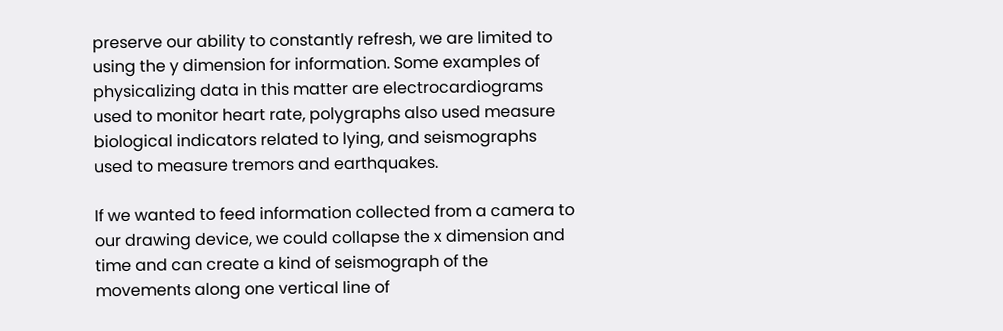preserve our ability to constantly refresh, we are limited to using the y dimension for information. Some examples of physicalizing data in this matter are electrocardiograms used to monitor heart rate, polygraphs also used measure biological indicators related to lying, and seismographs used to measure tremors and earthquakes.

If we wanted to feed information collected from a camera to our drawing device, we could collapse the x dimension and time and can create a kind of seismograph of the movements along one vertical line of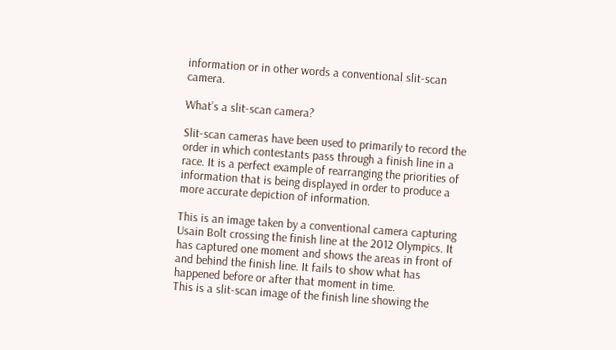information or in other words a conventional slit-scan camera.

What’s a slit-scan camera?

Slit-scan cameras have been used to primarily to record the order in which contestants pass through a finish line in a race. It is a perfect example of rearranging the priorities of information that is being displayed in order to produce a more accurate depiction of information.

This is an image taken by a conventional camera capturing Usain Bolt crossing the finish line at the 2012 Olympics. It has captured one moment and shows the areas in front of and behind the finish line. It fails to show what has happened before or after that moment in time.
This is a slit-scan image of the finish line showing the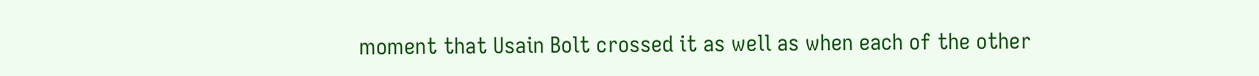moment that Usain Bolt crossed it as well as when each of the other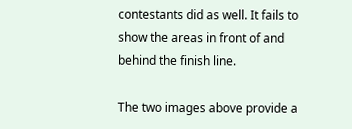contestants did as well. It fails to show the areas in front of and behind the finish line.

The two images above provide a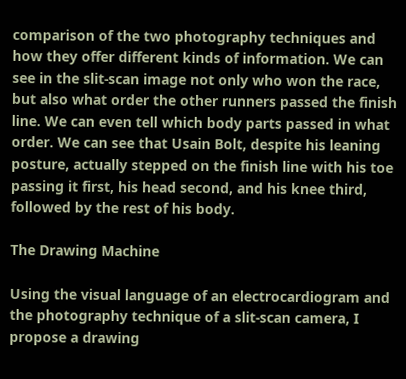comparison of the two photography techniques and how they offer different kinds of information. We can see in the slit-scan image not only who won the race, but also what order the other runners passed the finish line. We can even tell which body parts passed in what order. We can see that Usain Bolt, despite his leaning posture, actually stepped on the finish line with his toe passing it first, his head second, and his knee third, followed by the rest of his body.

The Drawing Machine

Using the visual language of an electrocardiogram and the photography technique of a slit-scan camera, I propose a drawing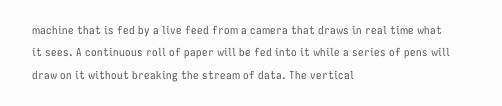machine that is fed by a live feed from a camera that draws in real time what it sees. A continuous roll of paper will be fed into it while a series of pens will draw on it without breaking the stream of data. The vertical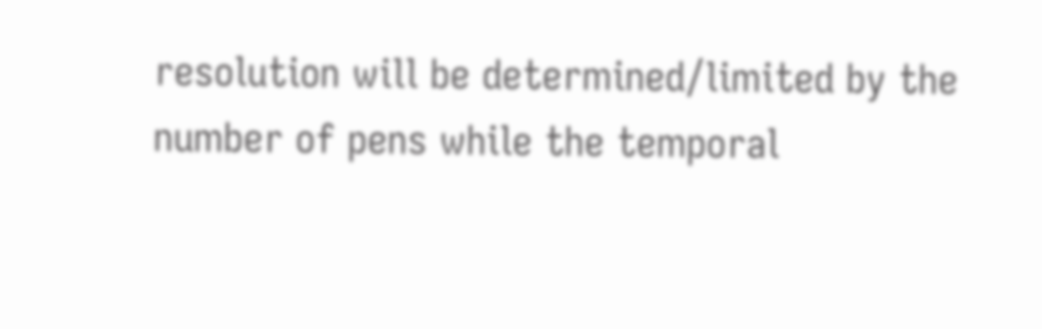resolution will be determined/limited by the number of pens while the temporal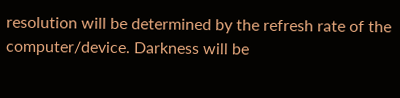resolution will be determined by the refresh rate of the computer/device. Darkness will be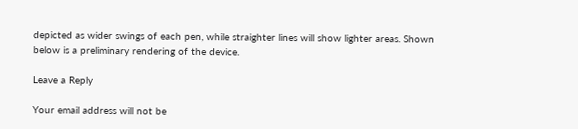depicted as wider swings of each pen, while straighter lines will show lighter areas. Shown below is a preliminary rendering of the device.

Leave a Reply

Your email address will not be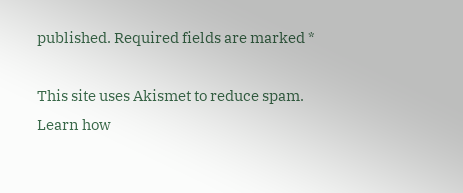published. Required fields are marked *

This site uses Akismet to reduce spam. Learn how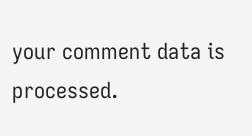your comment data is processed.